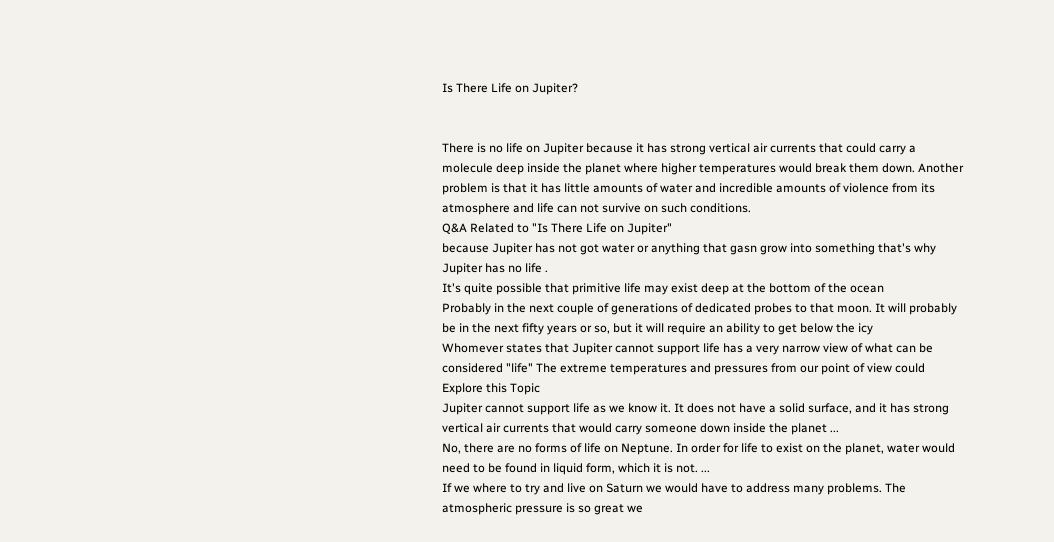Is There Life on Jupiter?


There is no life on Jupiter because it has strong vertical air currents that could carry a molecule deep inside the planet where higher temperatures would break them down. Another problem is that it has little amounts of water and incredible amounts of violence from its atmosphere and life can not survive on such conditions.
Q&A Related to "Is There Life on Jupiter"
because Jupiter has not got water or anything that gasn grow into something that's why Jupiter has no life .
It's quite possible that primitive life may exist deep at the bottom of the ocean
Probably in the next couple of generations of dedicated probes to that moon. It will probably be in the next fifty years or so, but it will require an ability to get below the icy
Whomever states that Jupiter cannot support life has a very narrow view of what can be considered "life" The extreme temperatures and pressures from our point of view could
Explore this Topic
Jupiter cannot support life as we know it. It does not have a solid surface, and it has strong vertical air currents that would carry someone down inside the planet ...
No, there are no forms of life on Neptune. In order for life to exist on the planet, water would need to be found in liquid form, which it is not. ...
If we where to try and live on Saturn we would have to address many problems. The atmospheric pressure is so great we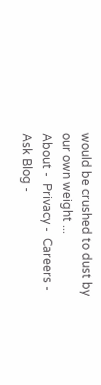would be crushed to dust by our own weight ...
About -  Privacy -  Careers -  Ask Blog -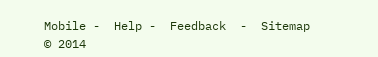Mobile -  Help -  Feedback  -  Sitemap  © 2014